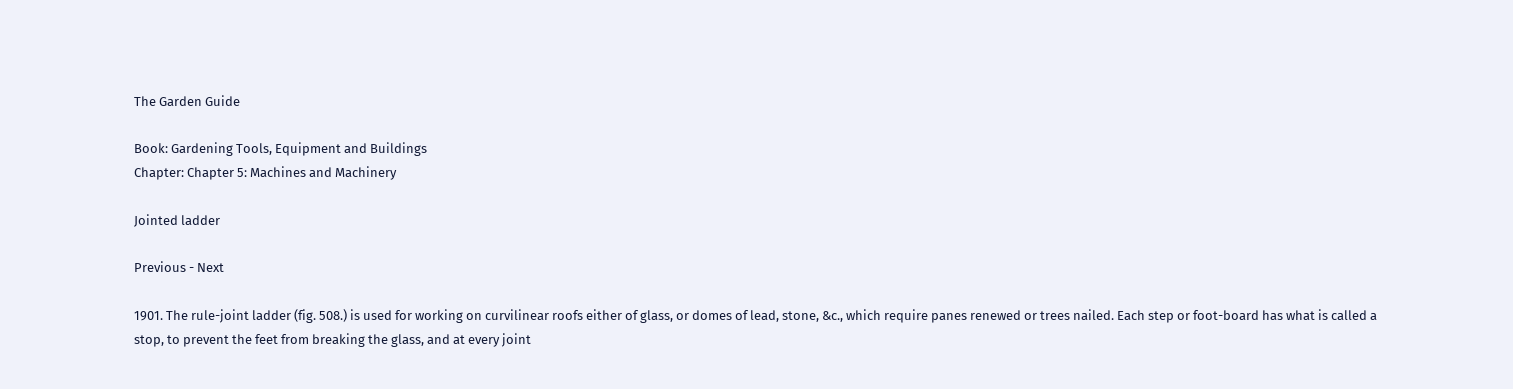The Garden Guide

Book: Gardening Tools, Equipment and Buildings
Chapter: Chapter 5: Machines and Machinery

Jointed ladder

Previous - Next

1901. The rule-joint ladder (fig. 508.) is used for working on curvilinear roofs either of glass, or domes of lead, stone, &c., which require panes renewed or trees nailed. Each step or foot-board has what is called a stop, to prevent the feet from breaking the glass, and at every joint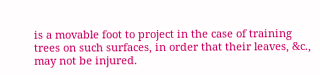is a movable foot to project in the case of training trees on such surfaces, in order that their leaves, &c., may not be injured.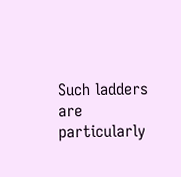Such ladders are particularly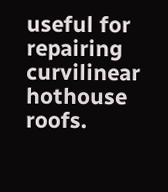useful for repairing curvilinear hothouse roofs.